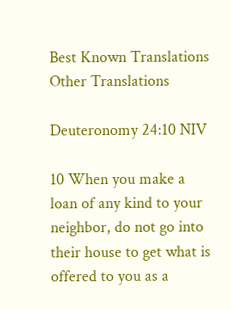Best Known Translations
Other Translations

Deuteronomy 24:10 NIV

10 When you make a loan of any kind to your neighbor, do not go into their house to get what is offered to you as a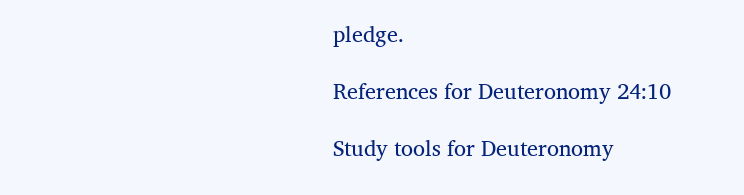pledge.

References for Deuteronomy 24:10

Study tools for Deuteronomy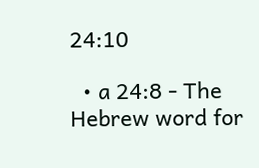24:10

  • a 24:8 - The Hebrew word for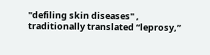"defiling skin diseases" , traditionally translated “leprosy,”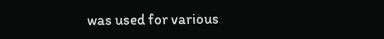was used for various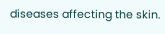diseases affecting the skin.